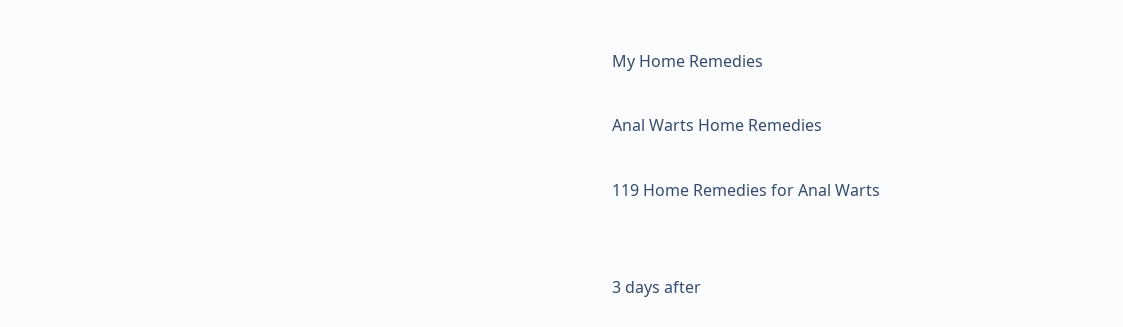My Home Remedies

Anal Warts Home Remedies

119 Home Remedies for Anal Warts


3 days after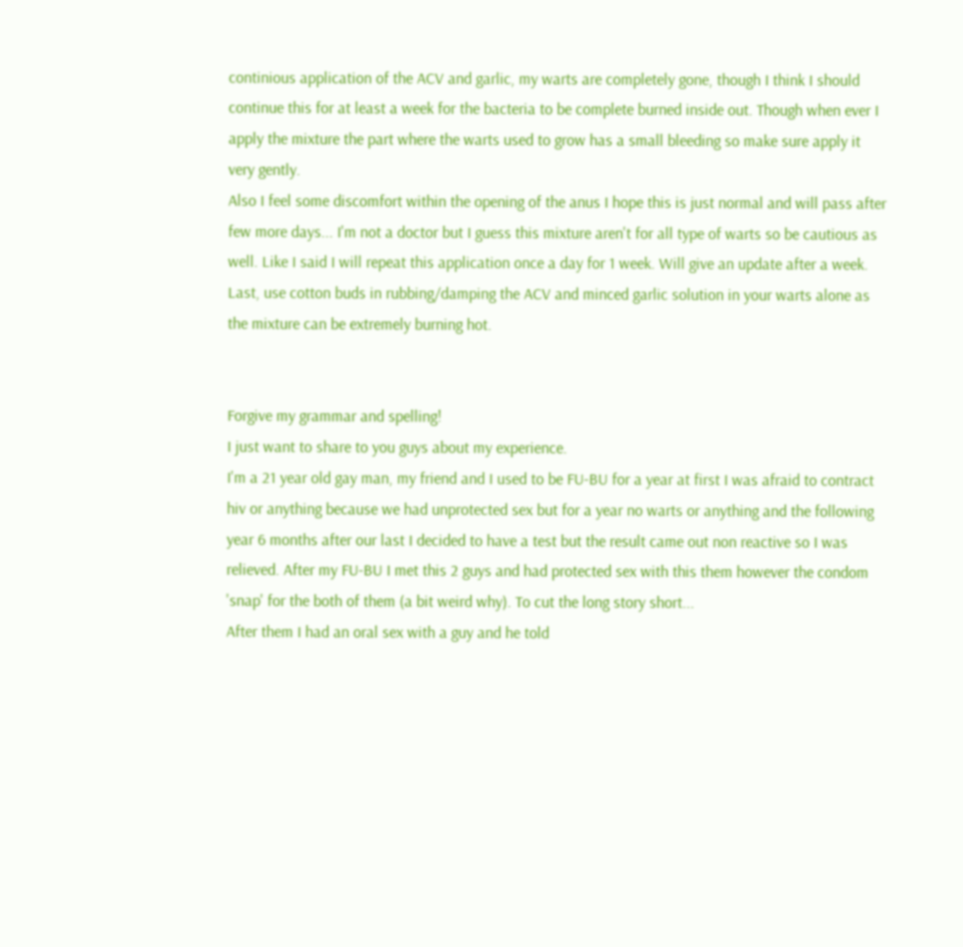continious application of the ACV and garlic, my warts are completely gone, though I think I should continue this for at least a week for the bacteria to be complete burned inside out. Though when ever I apply the mixture the part where the warts used to grow has a small bleeding so make sure apply it very gently.
Also I feel some discomfort within the opening of the anus I hope this is just normal and will pass after few more days... I'm not a doctor but I guess this mixture aren't for all type of warts so be cautious as well. Like I said I will repeat this application once a day for 1 week. Will give an update after a week. Last, use cotton buds in rubbing/damping the ACV and minced garlic solution in your warts alone as the mixture can be extremely burning hot.


Forgive my grammar and spelling!
I just want to share to you guys about my experience.
I'm a 21 year old gay man, my friend and I used to be FU-BU for a year at first I was afraid to contract hiv or anything because we had unprotected sex but for a year no warts or anything and the following year 6 months after our last I decided to have a test but the result came out non reactive so I was relieved. After my FU-BU I met this 2 guys and had protected sex with this them however the condom 'snap' for the both of them (a bit weird why). To cut the long story short...
After them I had an oral sex with a guy and he told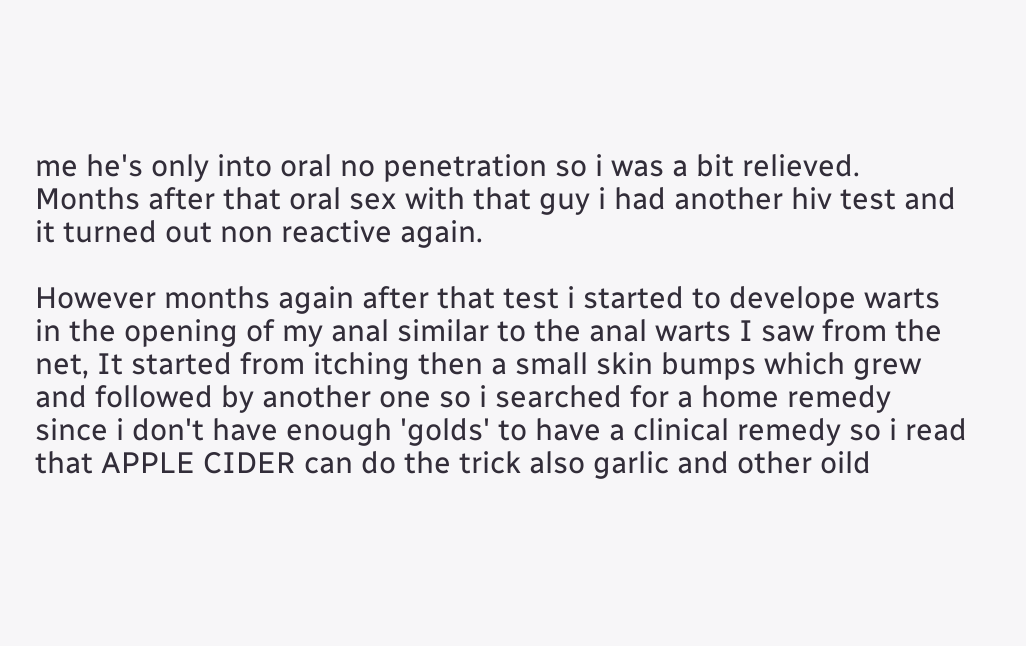me he's only into oral no penetration so i was a bit relieved. Months after that oral sex with that guy i had another hiv test and it turned out non reactive again.

However months again after that test i started to develope warts in the opening of my anal similar to the anal warts I saw from the net, It started from itching then a small skin bumps which grew and followed by another one so i searched for a home remedy since i don't have enough 'golds' to have a clinical remedy so i read that APPLE CIDER can do the trick also garlic and other oild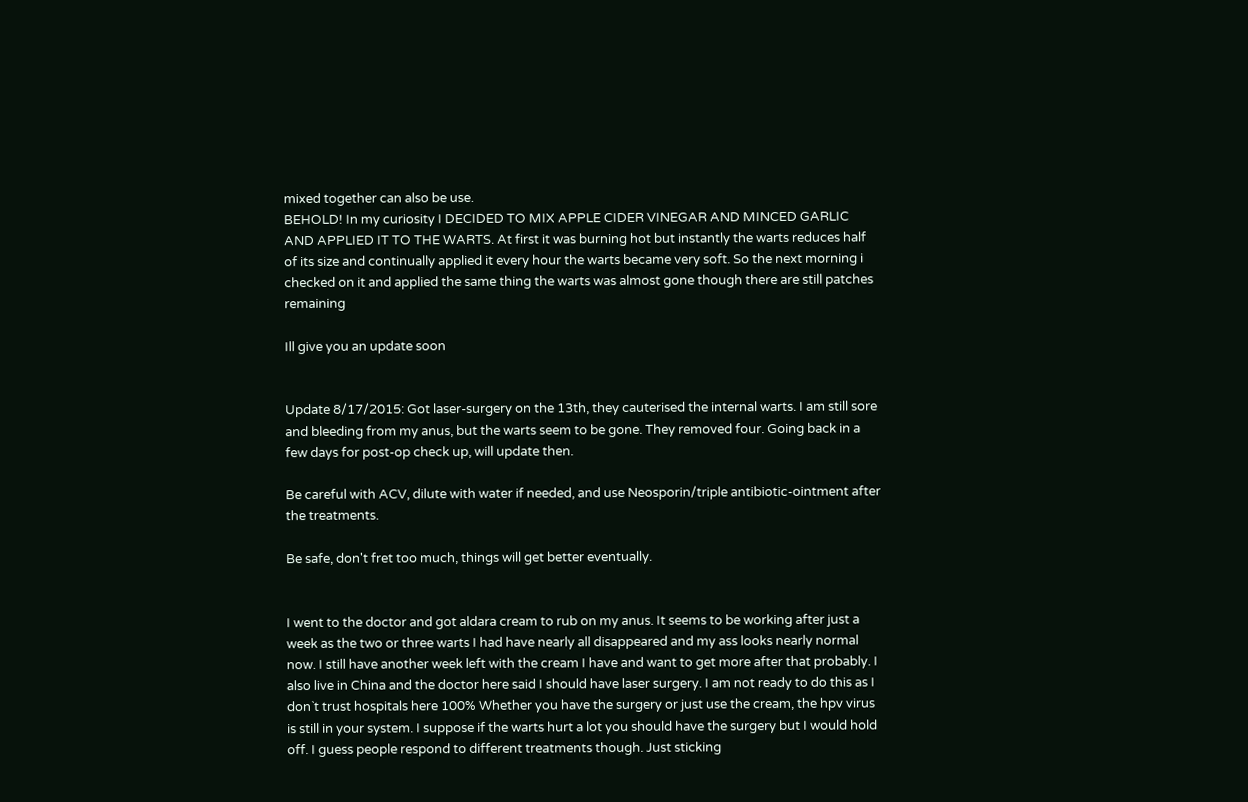mixed together can also be use.
BEHOLD! In my curiosity I DECIDED TO MIX APPLE CIDER VINEGAR AND MINCED GARLIC AND APPLIED IT TO THE WARTS. At first it was burning hot but instantly the warts reduces half of its size and continually applied it every hour the warts became very soft. So the next morning i checked on it and applied the same thing the warts was almost gone though there are still patches remaining

Ill give you an update soon


Update 8/17/2015: Got laser-surgery on the 13th, they cauterised the internal warts. I am still sore and bleeding from my anus, but the warts seem to be gone. They removed four. Going back in a few days for post-op check up, will update then.

Be careful with ACV, dilute with water if needed, and use Neosporin/triple antibiotic-ointment after the treatments.

Be safe, don't fret too much, things will get better eventually.


I went to the doctor and got aldara cream to rub on my anus. It seems to be working after just a week as the two or three warts I had have nearly all disappeared and my ass looks nearly normal now. I still have another week left with the cream I have and want to get more after that probably. I also live in China and the doctor here said I should have laser surgery. I am not ready to do this as I don`t trust hospitals here 100% Whether you have the surgery or just use the cream, the hpv virus is still in your system. I suppose if the warts hurt a lot you should have the surgery but I would hold off. I guess people respond to different treatments though. Just sticking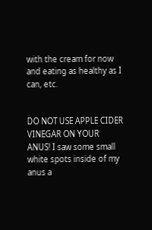with the cream for now and eating as healthy as I can, etc.


DO NOT USE APPLE CIDER VINEGAR ON YOUR ANUS! I saw some small white spots inside of my anus a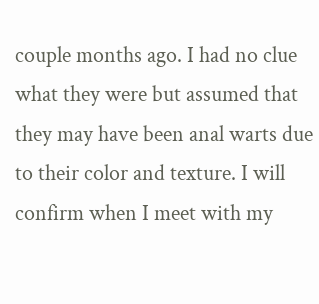couple months ago. I had no clue what they were but assumed that they may have been anal warts due to their color and texture. I will confirm when I meet with my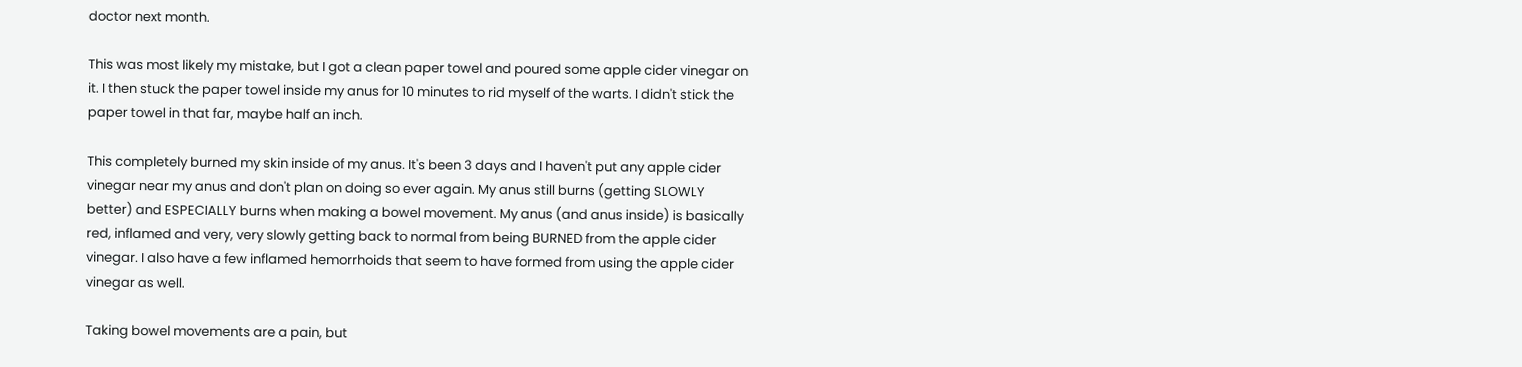doctor next month.

This was most likely my mistake, but I got a clean paper towel and poured some apple cider vinegar on it. I then stuck the paper towel inside my anus for 10 minutes to rid myself of the warts. I didn't stick the paper towel in that far, maybe half an inch.

This completely burned my skin inside of my anus. It's been 3 days and I haven't put any apple cider vinegar near my anus and don't plan on doing so ever again. My anus still burns (getting SLOWLY better) and ESPECIALLY burns when making a bowel movement. My anus (and anus inside) is basically red, inflamed and very, very slowly getting back to normal from being BURNED from the apple cider vinegar. I also have a few inflamed hemorrhoids that seem to have formed from using the apple cider vinegar as well.

Taking bowel movements are a pain, but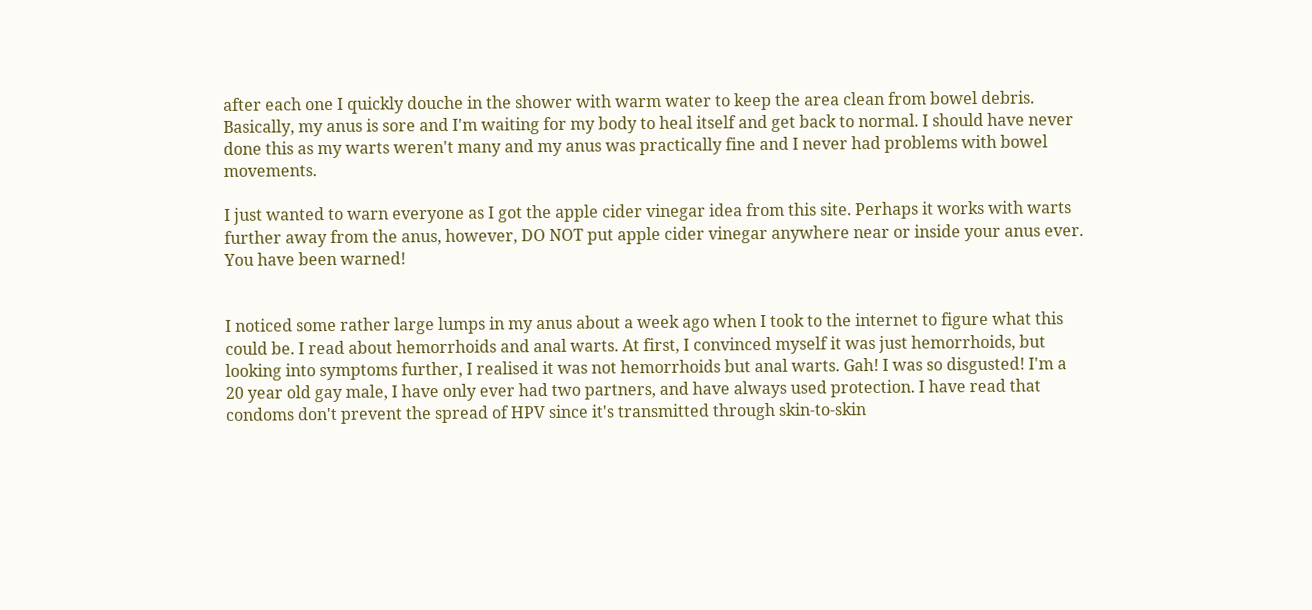after each one I quickly douche in the shower with warm water to keep the area clean from bowel debris. Basically, my anus is sore and I'm waiting for my body to heal itself and get back to normal. I should have never done this as my warts weren't many and my anus was practically fine and I never had problems with bowel movements.

I just wanted to warn everyone as I got the apple cider vinegar idea from this site. Perhaps it works with warts further away from the anus, however, DO NOT put apple cider vinegar anywhere near or inside your anus ever. You have been warned!


I noticed some rather large lumps in my anus about a week ago when I took to the internet to figure what this could be. I read about hemorrhoids and anal warts. At first, I convinced myself it was just hemorrhoids, but looking into symptoms further, I realised it was not hemorrhoids but anal warts. Gah! I was so disgusted! I'm a 20 year old gay male, I have only ever had two partners, and have always used protection. I have read that condoms don't prevent the spread of HPV since it's transmitted through skin-to-skin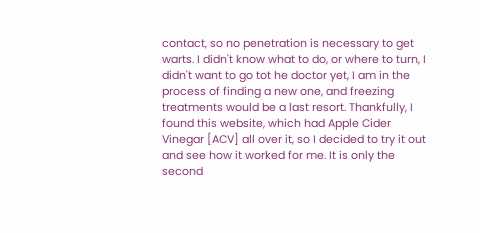contact, so no penetration is necessary to get warts. I didn't know what to do, or where to turn, I didn't want to go tot he doctor yet, I am in the process of finding a new one, and freezing treatments would be a last resort. Thankfully, I found this website, which had Apple Cider Vinegar [ACV] all over it, so I decided to try it out and see how it worked for me. It is only the second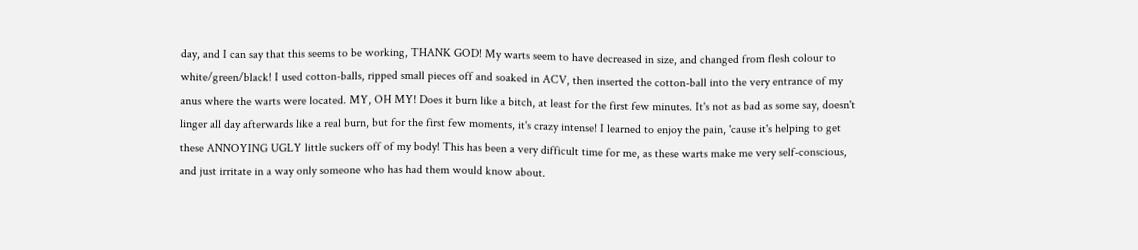day, and I can say that this seems to be working, THANK GOD! My warts seem to have decreased in size, and changed from flesh colour to white/green/black! I used cotton-balls, ripped small pieces off and soaked in ACV, then inserted the cotton-ball into the very entrance of my anus where the warts were located. MY, OH MY! Does it burn like a bitch, at least for the first few minutes. It's not as bad as some say, doesn't linger all day afterwards like a real burn, but for the first few moments, it's crazy intense! I learned to enjoy the pain, 'cause it's helping to get these ANNOYING UGLY little suckers off of my body! This has been a very difficult time for me, as these warts make me very self-conscious, and just irritate in a way only someone who has had them would know about.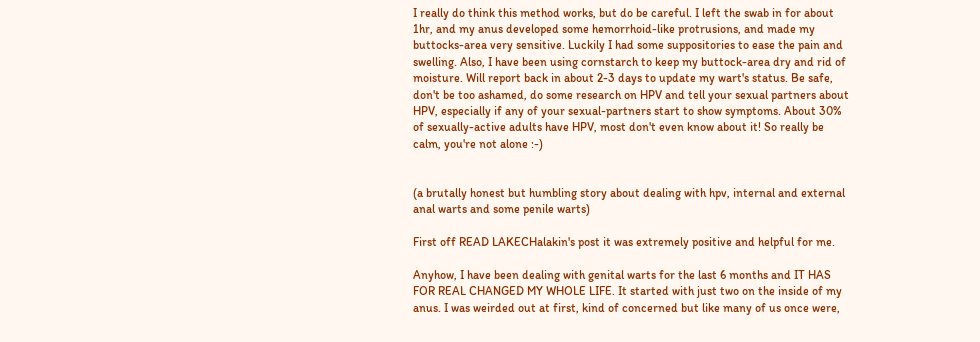I really do think this method works, but do be careful. I left the swab in for about 1hr, and my anus developed some hemorrhoid-like protrusions, and made my buttocks-area very sensitive. Luckily I had some suppositories to ease the pain and swelling. Also, I have been using cornstarch to keep my buttock-area dry and rid of moisture. Will report back in about 2-3 days to update my wart's status. Be safe, don't be too ashamed, do some research on HPV and tell your sexual partners about HPV, especially if any of your sexual-partners start to show symptoms. About 30% of sexually-active adults have HPV, most don't even know about it! So really be calm, you're not alone :-)


(a brutally honest but humbling story about dealing with hpv, internal and external anal warts and some penile warts)

First off READ LAKECHalakin's post it was extremely positive and helpful for me.

Anyhow, I have been dealing with genital warts for the last 6 months and IT HAS FOR REAL CHANGED MY WHOLE LIFE. It started with just two on the inside of my anus. I was weirded out at first, kind of concerned but like many of us once were,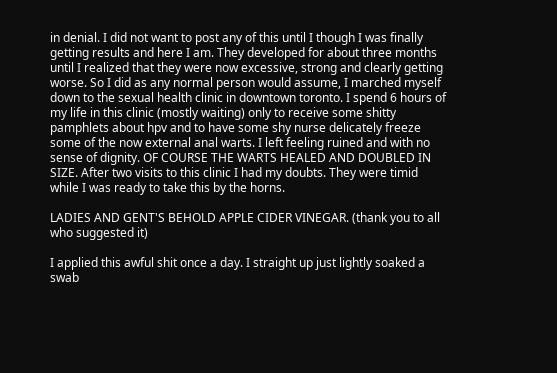in denial. I did not want to post any of this until I though I was finally getting results and here I am. They developed for about three months until I realized that they were now excessive, strong and clearly getting worse. So I did as any normal person would assume, I marched myself down to the sexual health clinic in downtown toronto. I spend 6 hours of my life in this clinic (mostly waiting) only to receive some shitty pamphlets about hpv and to have some shy nurse delicately freeze some of the now external anal warts. I left feeling ruined and with no sense of dignity. OF COURSE THE WARTS HEALED AND DOUBLED IN SIZE. After two visits to this clinic I had my doubts. They were timid while I was ready to take this by the horns.

LADIES AND GENT'S BEHOLD APPLE CIDER VINEGAR. (thank you to all who suggested it)

I applied this awful shit once a day. I straight up just lightly soaked a swab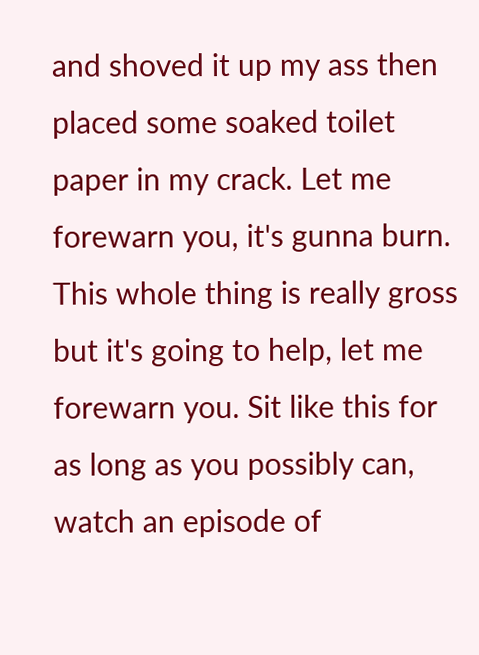and shoved it up my ass then placed some soaked toilet paper in my crack. Let me forewarn you, it's gunna burn. This whole thing is really gross but it's going to help, let me forewarn you. Sit like this for as long as you possibly can, watch an episode of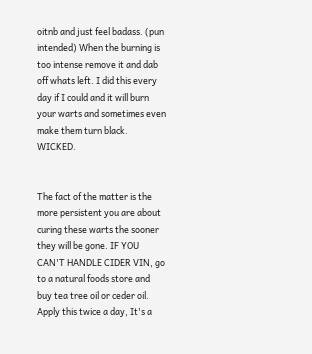oitnb and just feel badass. (pun intended) When the burning is too intense remove it and dab off whats left. I did this every day if I could and it will burn your warts and sometimes even make them turn black. WICKED.


The fact of the matter is the more persistent you are about curing these warts the sooner they will be gone. IF YOU CAN'T HANDLE CIDER VIN, go to a natural foods store and buy tea tree oil or ceder oil. Apply this twice a day, It's a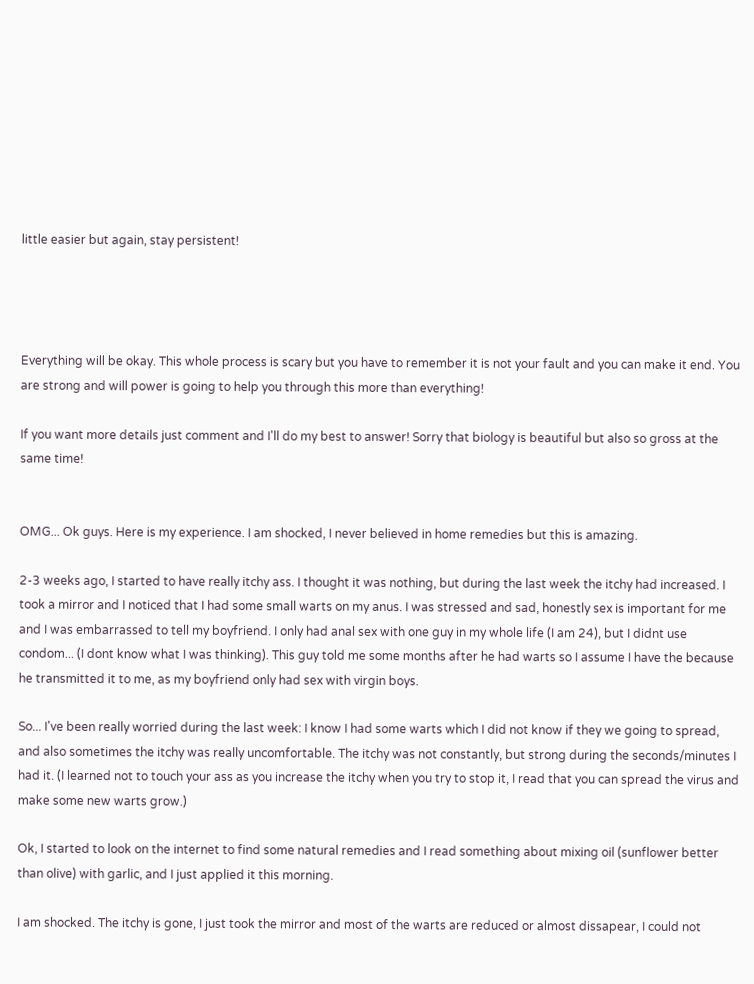little easier but again, stay persistent!




Everything will be okay. This whole process is scary but you have to remember it is not your fault and you can make it end. You are strong and will power is going to help you through this more than everything!

If you want more details just comment and I'll do my best to answer! Sorry that biology is beautiful but also so gross at the same time!


OMG... Ok guys. Here is my experience. I am shocked, I never believed in home remedies but this is amazing.

2-3 weeks ago, I started to have really itchy ass. I thought it was nothing, but during the last week the itchy had increased. I took a mirror and I noticed that I had some small warts on my anus. I was stressed and sad, honestly sex is important for me and I was embarrassed to tell my boyfriend. I only had anal sex with one guy in my whole life (I am 24), but I didnt use condom... (I dont know what I was thinking). This guy told me some months after he had warts so I assume I have the because he transmitted it to me, as my boyfriend only had sex with virgin boys.

So... I've been really worried during the last week: I know I had some warts which I did not know if they we going to spread, and also sometimes the itchy was really uncomfortable. The itchy was not constantly, but strong during the seconds/minutes I had it. (I learned not to touch your ass as you increase the itchy when you try to stop it, I read that you can spread the virus and make some new warts grow.)

Ok, I started to look on the internet to find some natural remedies and I read something about mixing oil (sunflower better than olive) with garlic, and I just applied it this morning.

I am shocked. The itchy is gone, I just took the mirror and most of the warts are reduced or almost dissapear, I could not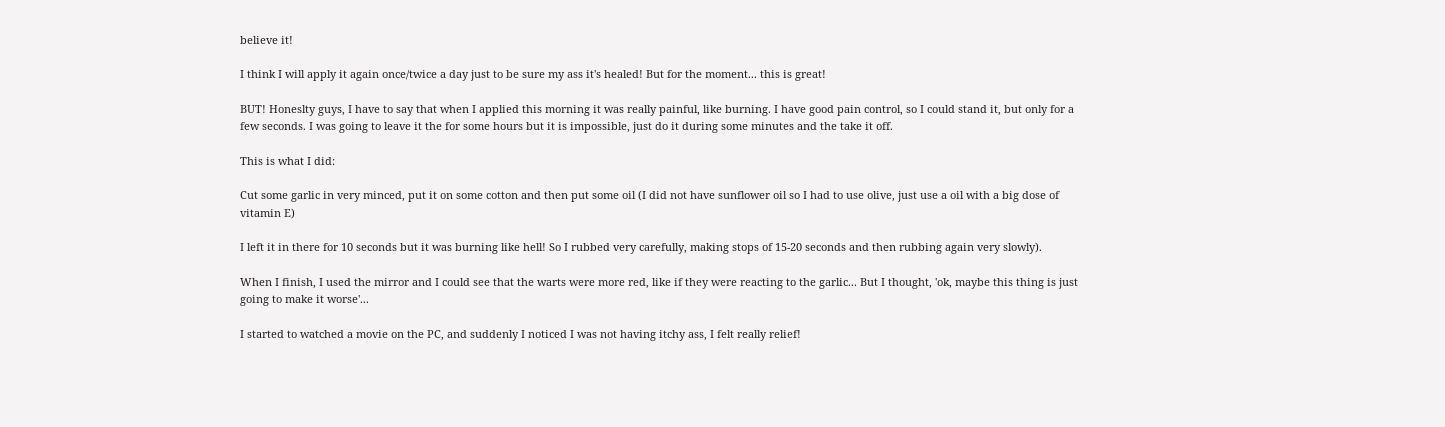believe it!

I think I will apply it again once/twice a day just to be sure my ass it's healed! But for the moment... this is great!

BUT! Honeslty guys, I have to say that when I applied this morning it was really painful, like burning. I have good pain control, so I could stand it, but only for a few seconds. I was going to leave it the for some hours but it is impossible, just do it during some minutes and the take it off.

This is what I did:

Cut some garlic in very minced, put it on some cotton and then put some oil (I did not have sunflower oil so I had to use olive, just use a oil with a big dose of vitamin E)

I left it in there for 10 seconds but it was burning like hell! So I rubbed very carefully, making stops of 15-20 seconds and then rubbing again very slowly).

When I finish, I used the mirror and I could see that the warts were more red, like if they were reacting to the garlic... But I thought, 'ok, maybe this thing is just going to make it worse'...

I started to watched a movie on the PC, and suddenly I noticed I was not having itchy ass, I felt really relief!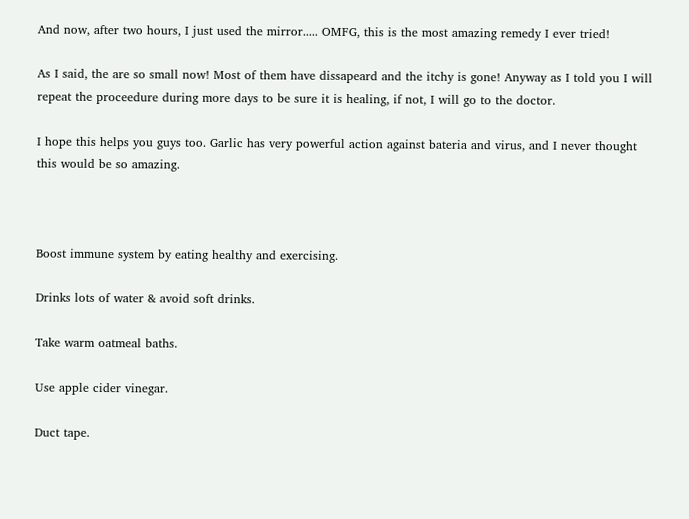And now, after two hours, I just used the mirror..... OMFG, this is the most amazing remedy I ever tried!

As I said, the are so small now! Most of them have dissapeard and the itchy is gone! Anyway as I told you I will repeat the proceedure during more days to be sure it is healing, if not, I will go to the doctor.

I hope this helps you guys too. Garlic has very powerful action against bateria and virus, and I never thought this would be so amazing.



Boost immune system by eating healthy and exercising.

Drinks lots of water & avoid soft drinks.

Take warm oatmeal baths.

Use apple cider vinegar.

Duct tape.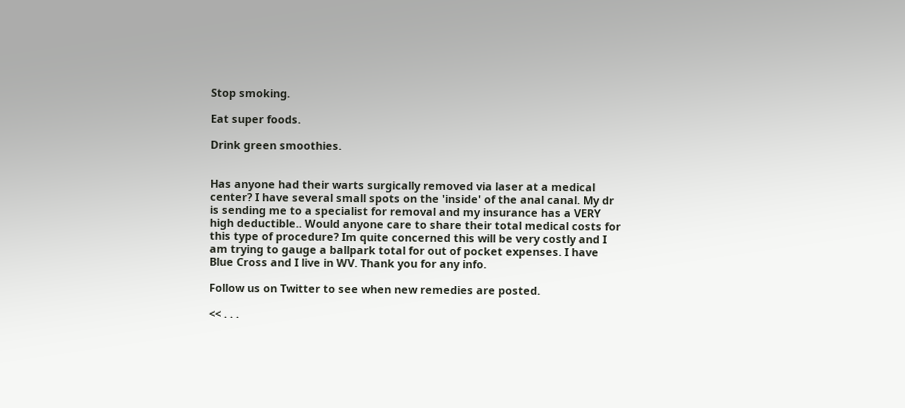Stop smoking.

Eat super foods.

Drink green smoothies.


Has anyone had their warts surgically removed via laser at a medical center? I have several small spots on the 'inside' of the anal canal. My dr is sending me to a specialist for removal and my insurance has a VERY high deductible.. Would anyone care to share their total medical costs for this type of procedure? Im quite concerned this will be very costly and I am trying to gauge a ballpark total for out of pocket expenses. I have Blue Cross and I live in WV. Thank you for any info.

Follow us on Twitter to see when new remedies are posted.

<< . . .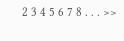2 3 4 5 6 7 8 . . . >>